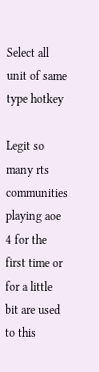Select all unit of same type hotkey

Legit so many rts communities playing aoe 4 for the first time or for a little bit are used to this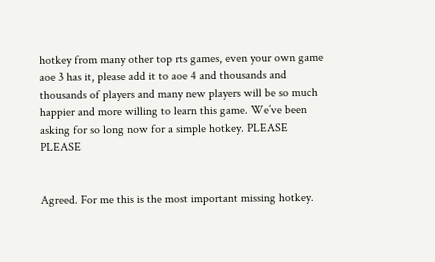hotkey from many other top rts games, even your own game aoe 3 has it, please add it to aoe 4 and thousands and thousands of players and many new players will be so much happier and more willing to learn this game. We’ve been asking for so long now for a simple hotkey. PLEASE PLEASE


Agreed. For me this is the most important missing hotkey.